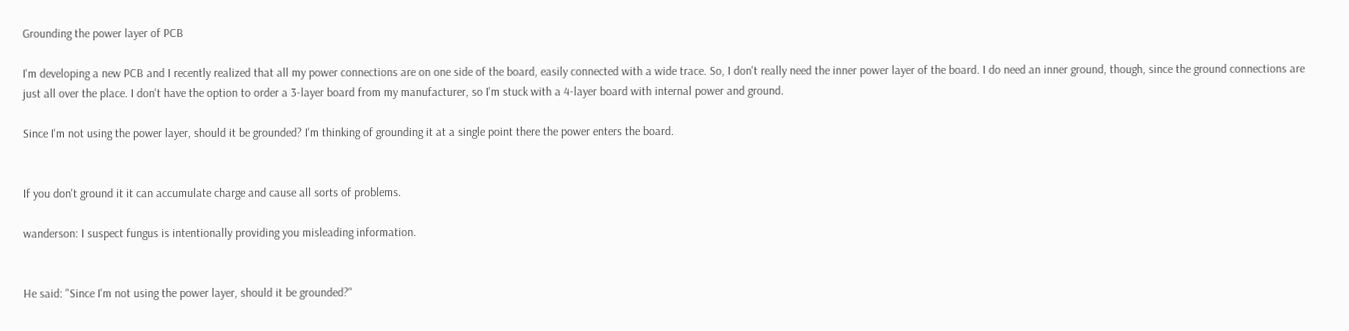Grounding the power layer of PCB

I'm developing a new PCB and I recently realized that all my power connections are on one side of the board, easily connected with a wide trace. So, I don't really need the inner power layer of the board. I do need an inner ground, though, since the ground connections are just all over the place. I don't have the option to order a 3-layer board from my manufacturer, so I'm stuck with a 4-layer board with internal power and ground.

Since I'm not using the power layer, should it be grounded? I'm thinking of grounding it at a single point there the power enters the board.


If you don't ground it it can accumulate charge and cause all sorts of problems.

wanderson: I suspect fungus is intentionally providing you misleading information.


He said: "Since I'm not using the power layer, should it be grounded?"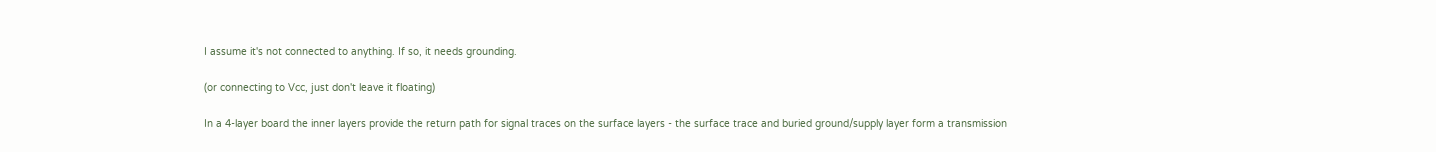I assume it's not connected to anything. If so, it needs grounding.

(or connecting to Vcc, just don't leave it floating)

In a 4-layer board the inner layers provide the return path for signal traces on the surface layers - the surface trace and buried ground/supply layer form a transmission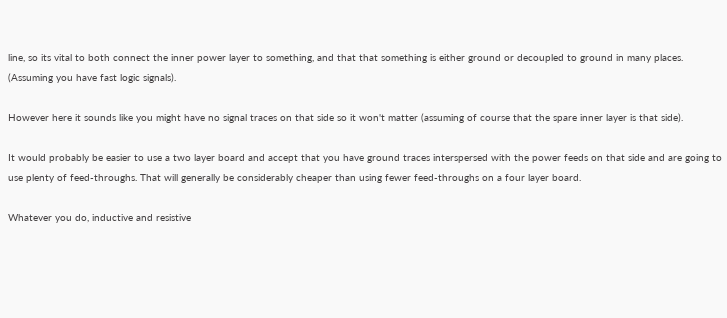line, so its vital to both connect the inner power layer to something, and that that something is either ground or decoupled to ground in many places. (Assuming you have fast logic signals).

However here it sounds like you might have no signal traces on that side so it won't matter (assuming of course that the spare inner layer is that side).

It would probably be easier to use a two layer board and accept that you have ground traces interspersed with the power feeds on that side and are going to use plenty of feed-throughs. That will generally be considerably cheaper than using fewer feed-throughs on a four layer board.

Whatever you do, inductive and resistive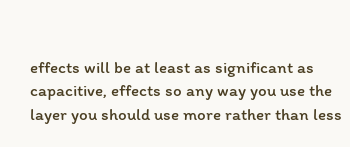effects will be at least as significant as capacitive, effects so any way you use the layer you should use more rather than less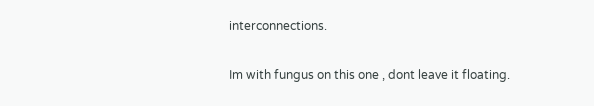interconnections.

Im with fungus on this one , dont leave it floating.